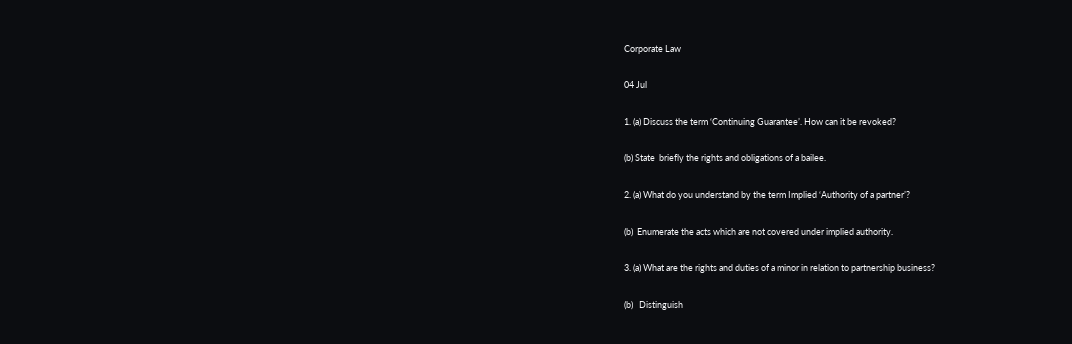Corporate Law

04 Jul

1. (a) Discuss the term ‘Continuing Guarantee’. How can it be revoked?

(b) State  briefly the rights and obligations of a bailee.

2. (a) What do you understand by the term Implied ‘Authority of a partner’?

(b)  Enumerate the acts which are not covered under implied authority.

3. (a) What are the rights and duties of a minor in relation to partnership business?

(b)   Distinguish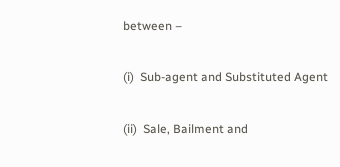between –

(i)  Sub-agent and Substituted Agent

(ii)  Sale, Bailment and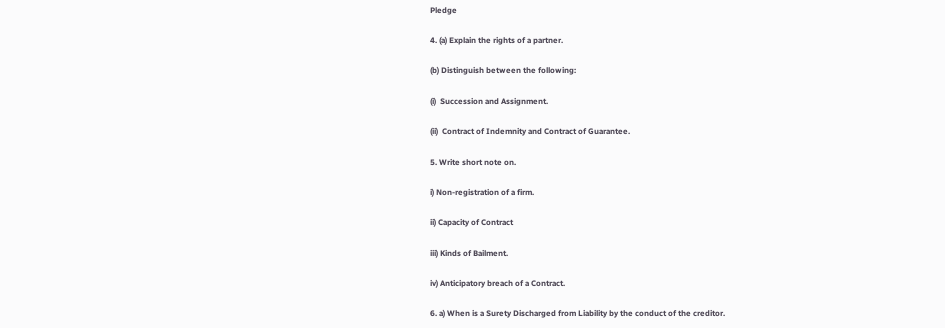Pledge

4. (a) Explain the rights of a partner.

(b) Distinguish between the following:

(i)  Succession and Assignment.

(ii)  Contract of Indemnity and Contract of Guarantee.

5. Write short note on.

i) Non-registration of a firm.

ii) Capacity of Contract

iii) Kinds of Bailment.

iv) Anticipatory breach of a Contract.

6. a) When is a Surety Discharged from Liability by the conduct of the creditor.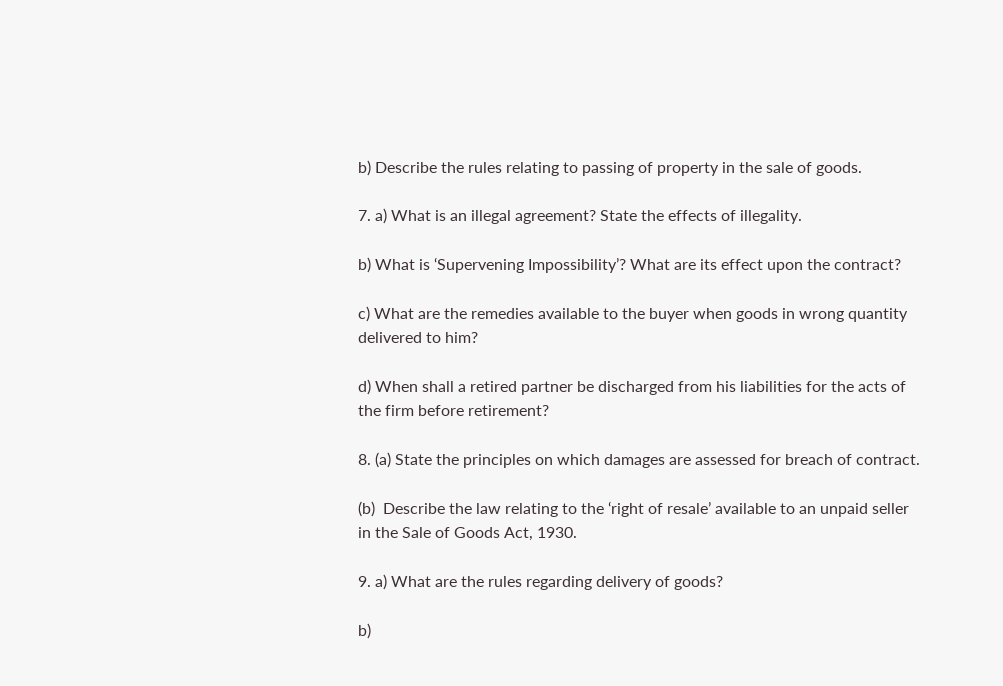b) Describe the rules relating to passing of property in the sale of goods.

7. a) What is an illegal agreement? State the effects of illegality.

b) What is ‘Supervening Impossibility’? What are its effect upon the contract?

c) What are the remedies available to the buyer when goods in wrong quantity delivered to him?

d) When shall a retired partner be discharged from his liabilities for the acts of the firm before retirement?

8. (a) State the principles on which damages are assessed for breach of contract.

(b)  Describe the law relating to the ‘right of resale’ available to an unpaid seller in the Sale of Goods Act, 1930.

9. a) What are the rules regarding delivery of goods?

b)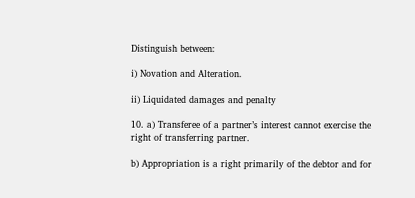Distinguish between:

i) Novation and Alteration.

ii) Liquidated damages and penalty

10. a) Transferee of a partner’s interest cannot exercise the right of transferring partner.

b) Appropriation is a right primarily of the debtor and for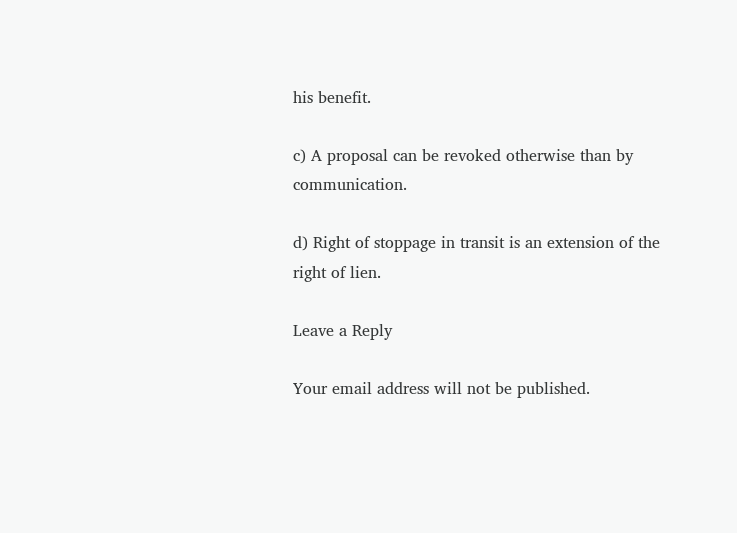his benefit.

c) A proposal can be revoked otherwise than by communication.

d) Right of stoppage in transit is an extension of the right of lien.

Leave a Reply

Your email address will not be published.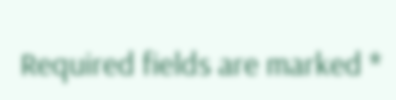Required fields are marked *